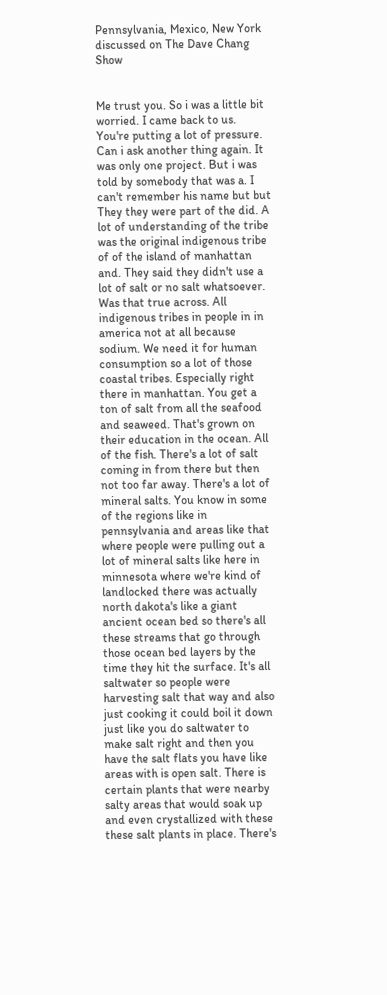Pennsylvania, Mexico, New York discussed on The Dave Chang Show


Me trust you. So i was a little bit worried. I came back to us. You're putting a lot of pressure. Can i ask another thing again. It was only one project. But i was told by somebody that was a. I can't remember his name but but They they were part of the did. A lot of understanding of the tribe was the original indigenous tribe of of the island of manhattan and. They said they didn't use a lot of salt or no salt whatsoever. Was that true across. All indigenous tribes in people in in america not at all because sodium. We need it for human consumption so a lot of those coastal tribes. Especially right there in manhattan. You get a ton of salt from all the seafood and seaweed. That's grown on their education in the ocean. All of the fish. There's a lot of salt coming in from there but then not too far away. There's a lot of mineral salts. You know in some of the regions like in pennsylvania and areas like that where people were pulling out a lot of mineral salts like here in minnesota where we're kind of landlocked there was actually north dakota's like a giant ancient ocean bed so there's all these streams that go through those ocean bed layers by the time they hit the surface. It's all saltwater so people were harvesting salt that way and also just cooking it could boil it down just like you do saltwater to make salt right and then you have the salt flats you have like areas with is open salt. There is certain plants that were nearby salty areas that would soak up and even crystallized with these these salt plants in place. There's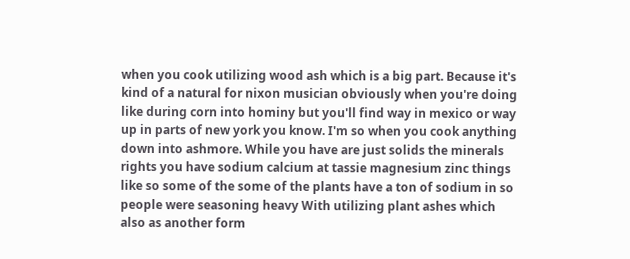when you cook utilizing wood ash which is a big part. Because it's kind of a natural for nixon musician obviously when you're doing like during corn into hominy but you'll find way in mexico or way up in parts of new york you know. I'm so when you cook anything down into ashmore. While you have are just solids the minerals rights you have sodium calcium at tassie magnesium zinc things like so some of the some of the plants have a ton of sodium in so people were seasoning heavy With utilizing plant ashes which also as another form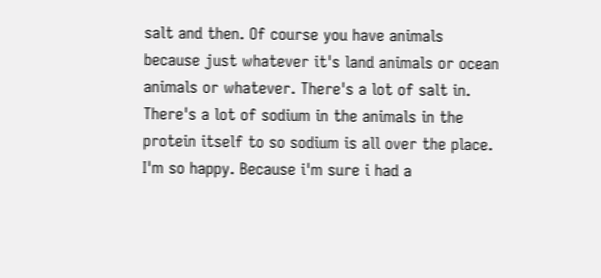salt and then. Of course you have animals because just whatever it's land animals or ocean animals or whatever. There's a lot of salt in. There's a lot of sodium in the animals in the protein itself to so sodium is all over the place. I'm so happy. Because i'm sure i had a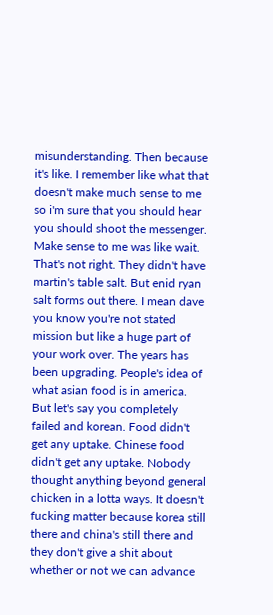misunderstanding. Then because it's like. I remember like what that doesn't make much sense to me so i'm sure that you should hear you should shoot the messenger. Make sense to me was like wait. That's not right. They didn't have martin's table salt. But enid ryan salt forms out there. I mean dave you know you're not stated mission but like a huge part of your work over. The years has been upgrading. People's idea of what asian food is in america. But let's say you completely failed and korean. Food didn't get any uptake. Chinese food didn't get any uptake. Nobody thought anything beyond general chicken in a lotta ways. It doesn't fucking matter because korea still there and china's still there and they don't give a shit about whether or not we can advance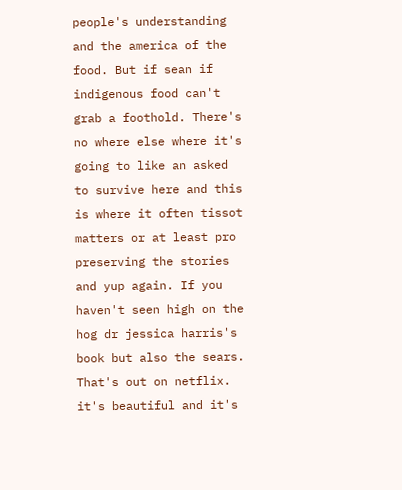people's understanding and the america of the food. But if sean if indigenous food can't grab a foothold. There's no where else where it's going to like an asked to survive here and this is where it often tissot matters or at least pro preserving the stories and yup again. If you haven't seen high on the hog dr jessica harris's book but also the sears. That's out on netflix. it's beautiful and it's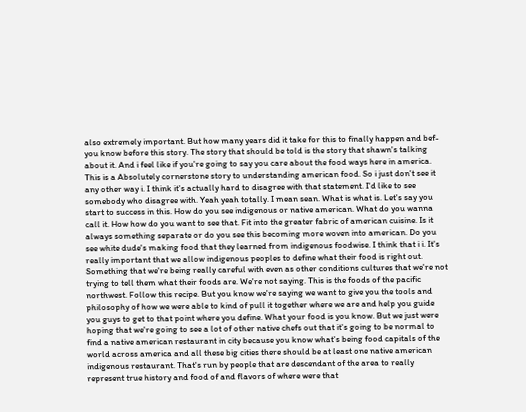also extremely important. But how many years did it take for this to finally happen and bef- you know before this story. The story that should be told is the story that shawn's talking about it. And i feel like if you're going to say you care about the food ways here in america. This is a Absolutely cornerstone story to understanding american food. So i just don't see it any other way i. I think it's actually hard to disagree with that statement. I'd like to see somebody who disagree with. Yeah yeah totally. I mean sean. What is what is. Let's say you start to success in this. How do you see indigenous or native american. What do you wanna call it. How how do you want to see that. Fit into the greater fabric of american cuisine. Is it always something separate or do you see this becoming more woven into american. Do you see white dude's making food that they learned from indigenous foodwise. I think that i i. It's really important that we allow indigenous peoples to define what their food is right out. Something that we're being really careful with even as other conditions cultures that we're not trying to tell them what their foods are. We're not saying. This is the foods of the pacific northwest. Follow this recipe. But you know we're saying we want to give you the tools and philosophy of how we were able to kind of pull it together where we are and help you guide you guys to get to that point where you define. What your food is you know. But we just were hoping that we're going to see a lot of other native chefs out that it's going to be normal to find a native american restaurant in city because you know what's being food capitals of the world across america and all these big cities there should be at least one native american indigenous restaurant. That's run by people that are descendant of the area to really represent true history and food of and flavors of where were that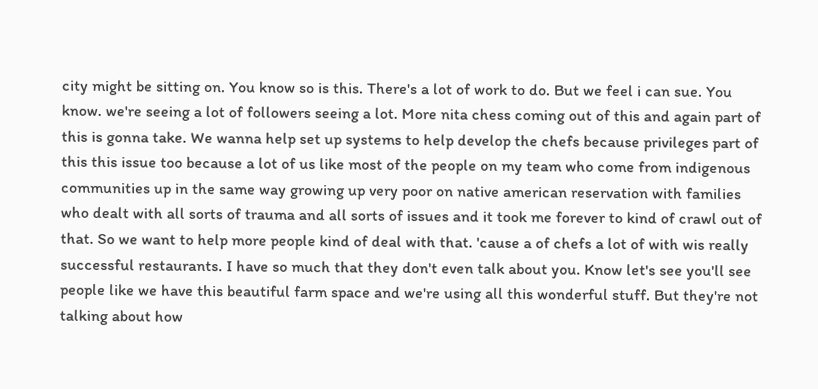city might be sitting on. You know so is this. There's a lot of work to do. But we feel i can sue. You know. we're seeing a lot of followers seeing a lot. More nita chess coming out of this and again part of this is gonna take. We wanna help set up systems to help develop the chefs because privileges part of this this issue too because a lot of us like most of the people on my team who come from indigenous communities up in the same way growing up very poor on native american reservation with families who dealt with all sorts of trauma and all sorts of issues and it took me forever to kind of crawl out of that. So we want to help more people kind of deal with that. 'cause a of chefs a lot of with wis really successful restaurants. I have so much that they don't even talk about you. Know let's see you'll see people like we have this beautiful farm space and we're using all this wonderful stuff. But they're not talking about how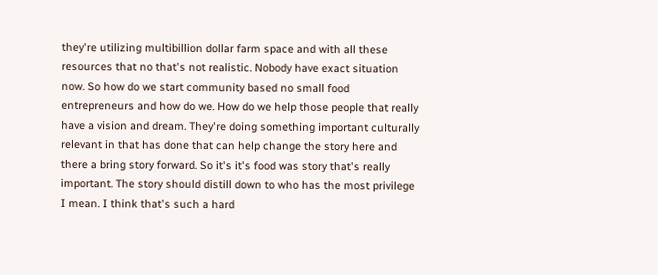they're utilizing multibillion dollar farm space and with all these resources that no that's not realistic. Nobody have exact situation now. So how do we start community based no small food entrepreneurs and how do we. How do we help those people that really have a vision and dream. They're doing something important culturally relevant in that has done that can help change the story here and there a bring story forward. So it's it's food was story that's really important. The story should distill down to who has the most privilege I mean. I think that's such a hard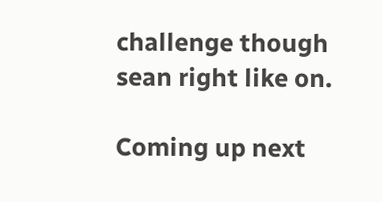challenge though sean right like on.

Coming up next